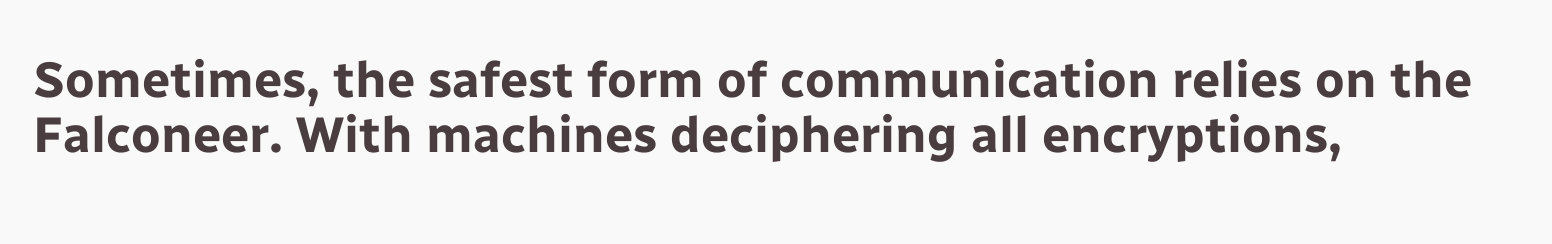Sometimes, the safest form of communication relies on the Falconeer. With machines deciphering all encryptions,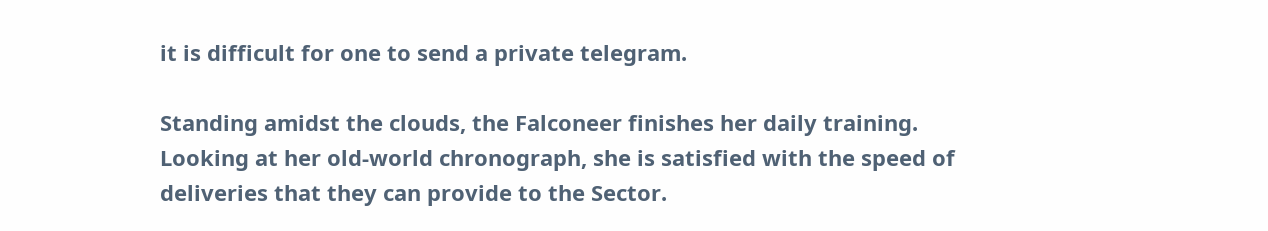it is difficult for one to send a private telegram.

Standing amidst the clouds, the Falconeer finishes her daily training. Looking at her old-world chronograph, she is satisfied with the speed of deliveries that they can provide to the Sector.